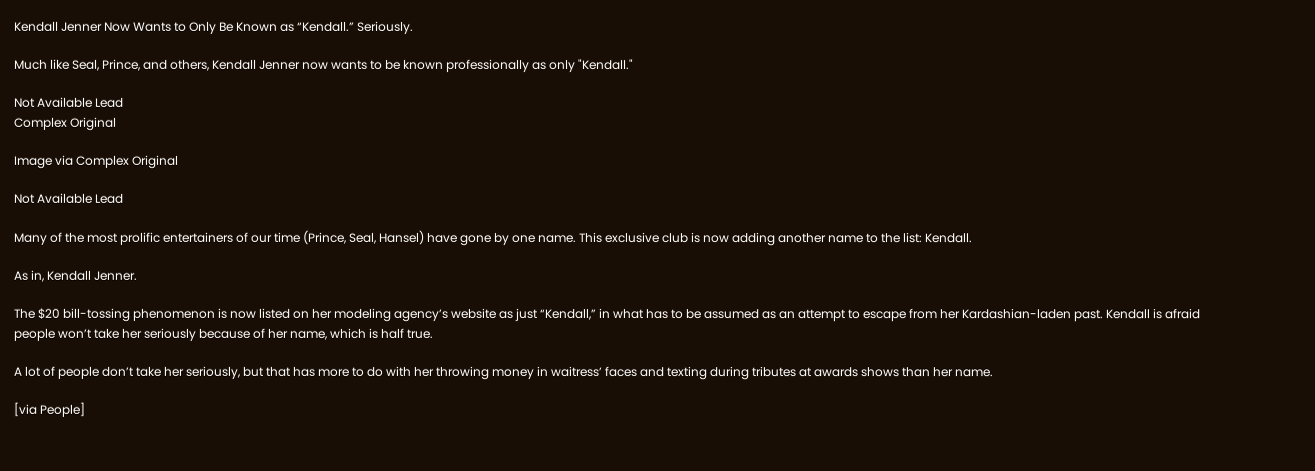Kendall Jenner Now Wants to Only Be Known as “Kendall.” Seriously.

Much like Seal, Prince, and others, Kendall Jenner now wants to be known professionally as only "Kendall."

Not Available Lead
Complex Original

Image via Complex Original

Not Available Lead

Many of the most prolific entertainers of our time (Prince, Seal, Hansel) have gone by one name. This exclusive club is now adding another name to the list: Kendall.

As in, Kendall Jenner.

The $20 bill-tossing phenomenon is now listed on her modeling agency’s website as just “Kendall,” in what has to be assumed as an attempt to escape from her Kardashian-laden past. Kendall is afraid people won’t take her seriously because of her name, which is half true.

A lot of people don’t take her seriously, but that has more to do with her throwing money in waitress’ faces and texting during tributes at awards shows than her name.

[via People]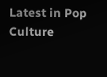Latest in Pop Culture